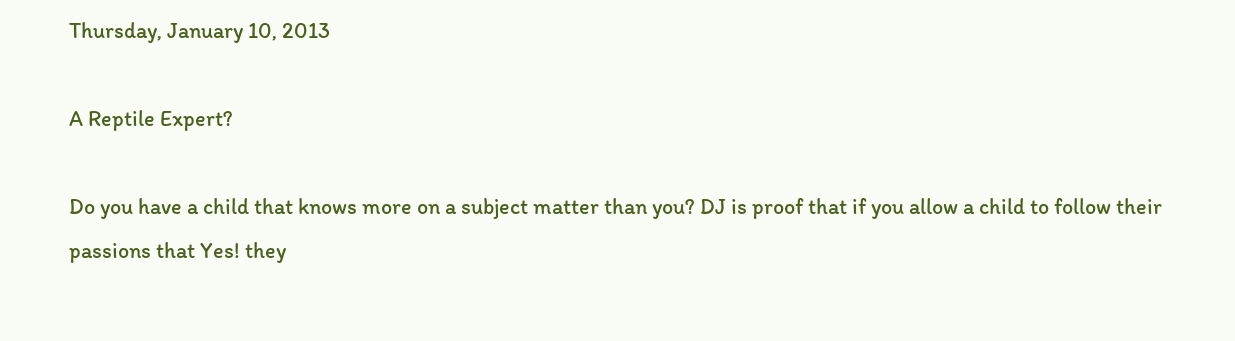Thursday, January 10, 2013

A Reptile Expert?

Do you have a child that knows more on a subject matter than you? DJ is proof that if you allow a child to follow their passions that Yes! they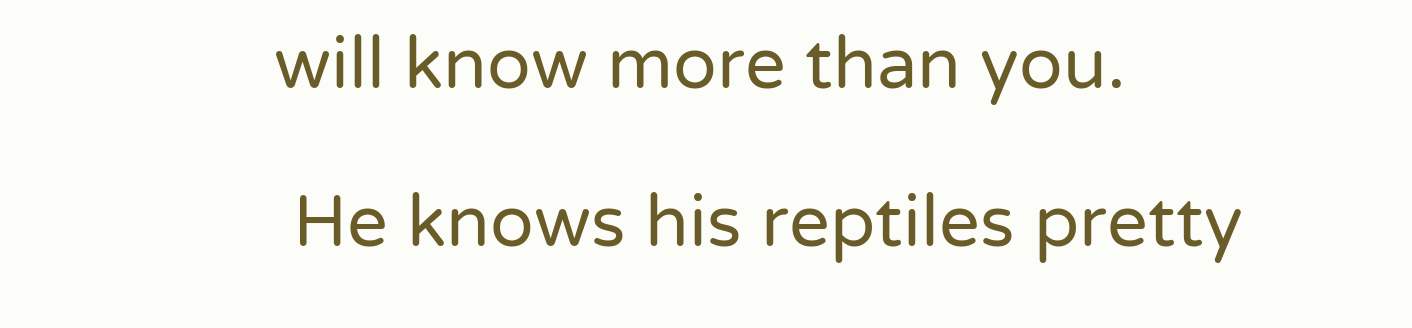will know more than you.

 He knows his reptiles pretty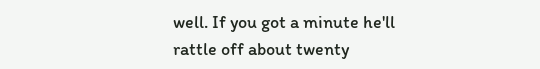well. If you got a minute he'll rattle off about twenty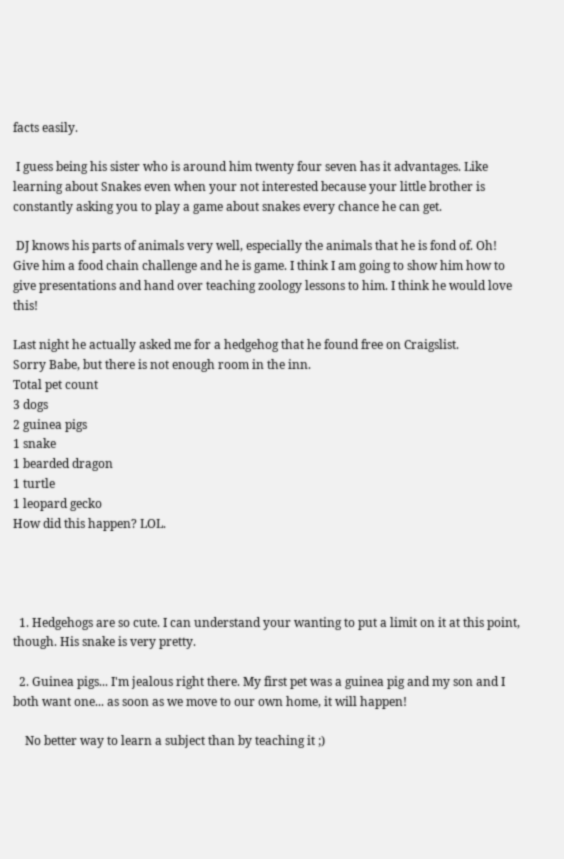facts easily.

 I guess being his sister who is around him twenty four seven has it advantages. Like learning about Snakes even when your not interested because your little brother is constantly asking you to play a game about snakes every chance he can get.

 DJ knows his parts of animals very well, especially the animals that he is fond of. Oh! Give him a food chain challenge and he is game. I think I am going to show him how to give presentations and hand over teaching zoology lessons to him. I think he would love this!

Last night he actually asked me for a hedgehog that he found free on Craigslist.
Sorry Babe, but there is not enough room in the inn.
Total pet count
3 dogs
2 guinea pigs
1 snake
1 bearded dragon
1 turtle
1 leopard gecko
How did this happen? LOL.




  1. Hedgehogs are so cute. I can understand your wanting to put a limit on it at this point, though. His snake is very pretty.

  2. Guinea pigs... I'm jealous right there. My first pet was a guinea pig and my son and I both want one... as soon as we move to our own home, it will happen!

    No better way to learn a subject than by teaching it ;)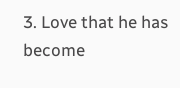3. Love that he has become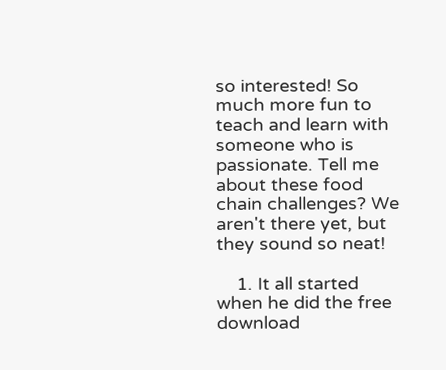so interested! So much more fun to teach and learn with someone who is passionate. Tell me about these food chain challenges? We aren't there yet, but they sound so neat!

    1. It all started when he did the free download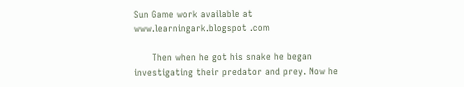Sun Game work available at www.learningark.blogspot .com

      Then when he got his snake he began investigating their predator and prey. Now he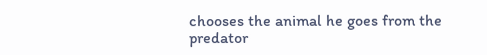chooses the animal he goes from the predator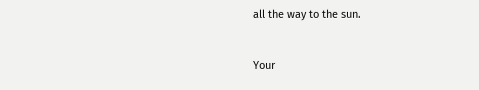all the way to the sun.


Your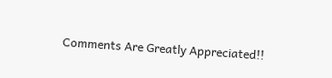Comments Are Greatly Appreciated!!